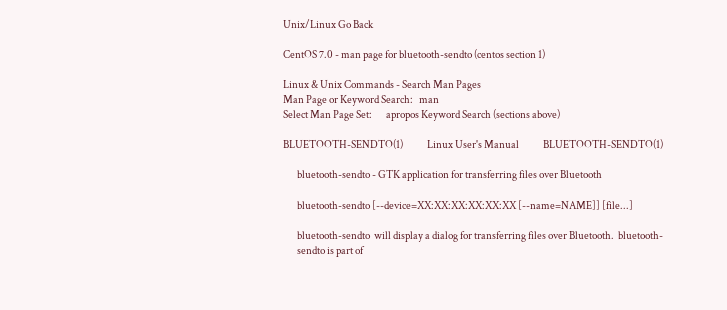Unix/Linux Go Back

CentOS 7.0 - man page for bluetooth-sendto (centos section 1)

Linux & Unix Commands - Search Man Pages
Man Page or Keyword Search:   man
Select Man Page Set:       apropos Keyword Search (sections above)

BLUETOOTH-SENDTO(1)            Linux User's Manual            BLUETOOTH-SENDTO(1)

       bluetooth-sendto - GTK application for transferring files over Bluetooth

       bluetooth-sendto [--device=XX:XX:XX:XX:XX:XX [--name=NAME]] [file...]

       bluetooth-sendto  will display a dialog for transferring files over Bluetooth.  bluetooth-
       sendto is part of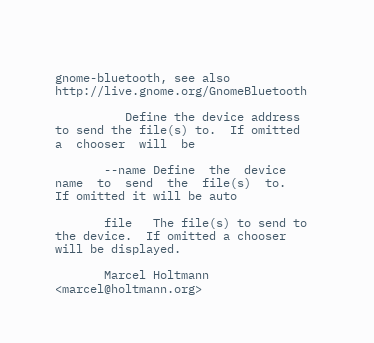gnome-bluetooth, see also http://live.gnome.org/GnomeBluetooth

          Define the device address to send the file(s) to.  If omitted  a  chooser  will  be

       --name Define  the  device  name  to  send  the  file(s)  to.   If omitted it will be auto

       file   The file(s) to send to the device.  If omitted a chooser will be displayed.

       Marcel Holtmann <marcel@holtmann.org>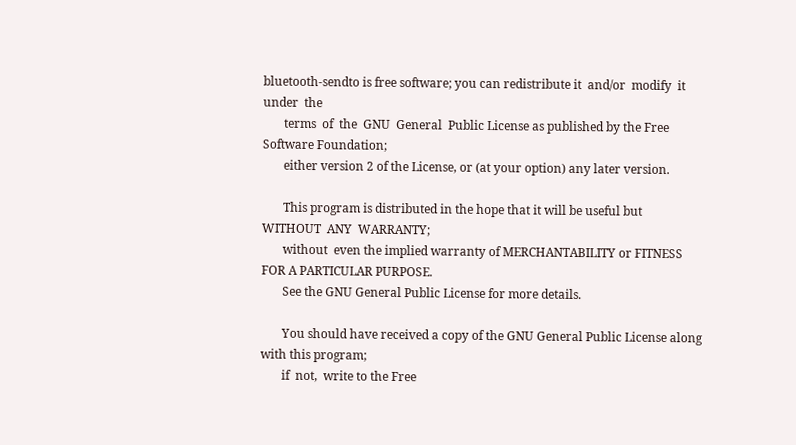bluetooth-sendto is free software; you can redistribute it  and/or  modify  it  under  the
       terms  of  the  GNU  General  Public License as published by the Free Software Foundation;
       either version 2 of the License, or (at your option) any later version.

       This program is distributed in the hope that it will be useful but WITHOUT  ANY  WARRANTY;
       without  even the implied warranty of MERCHANTABILITY or FITNESS FOR A PARTICULAR PURPOSE.
       See the GNU General Public License for more details.

       You should have received a copy of the GNU General Public License along with this program;
       if  not,  write to the Free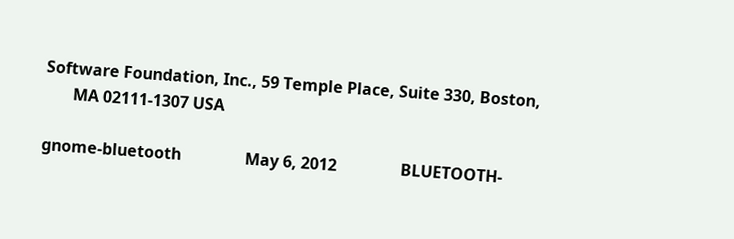Software Foundation, Inc., 59 Temple Place, Suite 330, Boston,
       MA 02111-1307 USA

gnome-bluetooth                May 6, 2012                BLUETOOTH-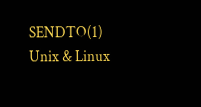SENDTO(1)
Unix & Linux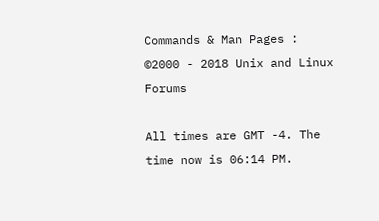Commands & Man Pages : ©2000 - 2018 Unix and Linux Forums

All times are GMT -4. The time now is 06:14 PM.